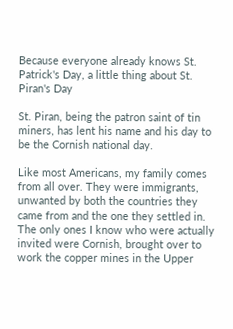Because everyone already knows St. Patrick's Day, a little thing about St. Piran's Day

St. Piran, being the patron saint of tin miners, has lent his name and his day to be the Cornish national day.

Like most Americans, my family comes from all over. They were immigrants, unwanted by both the countries they came from and the one they settled in. The only ones I know who were actually invited were Cornish, brought over to work the copper mines in the Upper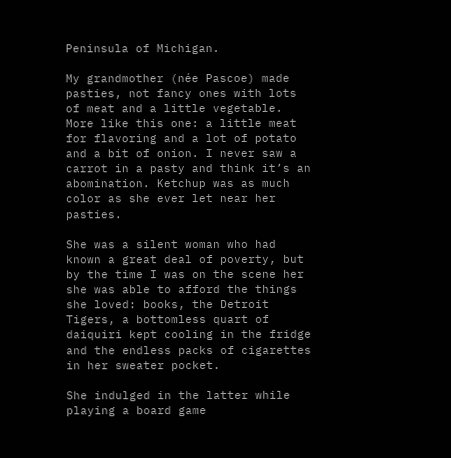Peninsula of Michigan.

My grandmother (née Pascoe) made pasties, not fancy ones with lots of meat and a little vegetable. More like this one: a little meat for flavoring and a lot of potato and a bit of onion. I never saw a carrot in a pasty and think it’s an abomination. Ketchup was as much color as she ever let near her pasties.

She was a silent woman who had known a great deal of poverty, but by the time I was on the scene her she was able to afford the things she loved: books, the Detroit Tigers, a bottomless quart of daiquiri kept cooling in the fridge and the endless packs of cigarettes in her sweater pocket.

She indulged in the latter while playing a board game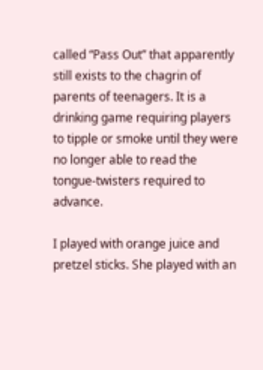called “Pass Out” that apparently still exists to the chagrin of parents of teenagers. It is a drinking game requiring players to tipple or smoke until they were no longer able to read the tongue-twisters required to advance.

I played with orange juice and pretzel sticks. She played with an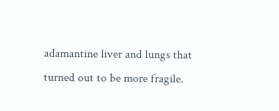adamantine liver and lungs that turned out to be more fragile.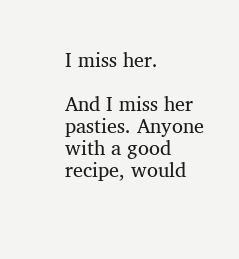I miss her.

And I miss her pasties. Anyone with a good recipe, would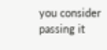you consider passing it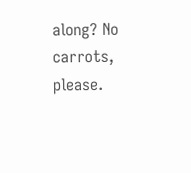along? No carrots, please.